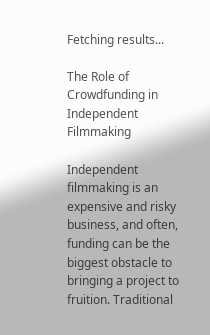Fetching results...

The Role of Crowdfunding in Independent Filmmaking

Independent filmmaking is an expensive and risky business, and often, funding can be the biggest obstacle to bringing a project to fruition. Traditional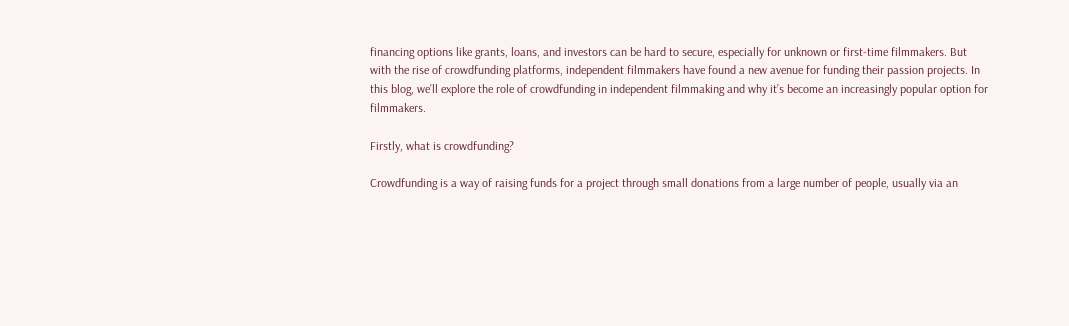financing options like grants, loans, and investors can be hard to secure, especially for unknown or first-time filmmakers. But with the rise of crowdfunding platforms, independent filmmakers have found a new avenue for funding their passion projects. In this blog, we’ll explore the role of crowdfunding in independent filmmaking and why it’s become an increasingly popular option for filmmakers.

Firstly, what is crowdfunding?

Crowdfunding is a way of raising funds for a project through small donations from a large number of people, usually via an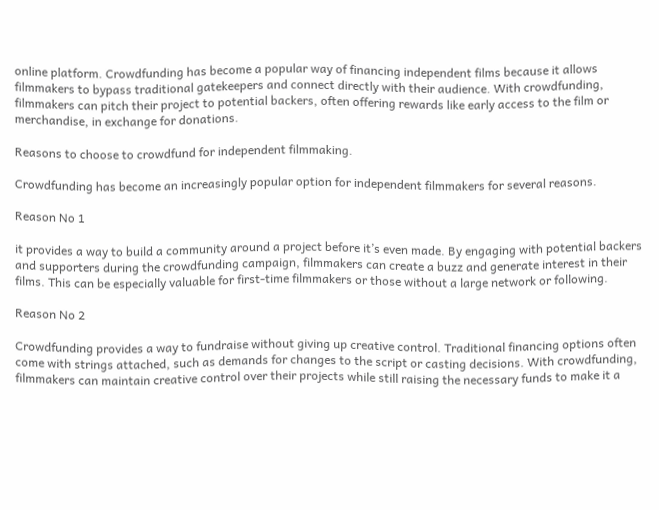online platform. Crowdfunding has become a popular way of financing independent films because it allows filmmakers to bypass traditional gatekeepers and connect directly with their audience. With crowdfunding, filmmakers can pitch their project to potential backers, often offering rewards like early access to the film or merchandise, in exchange for donations.

Reasons to choose to crowdfund for independent filmmaking.

Crowdfunding has become an increasingly popular option for independent filmmakers for several reasons.

Reason No 1

it provides a way to build a community around a project before it’s even made. By engaging with potential backers and supporters during the crowdfunding campaign, filmmakers can create a buzz and generate interest in their films. This can be especially valuable for first-time filmmakers or those without a large network or following.

Reason No 2

Crowdfunding provides a way to fundraise without giving up creative control. Traditional financing options often come with strings attached, such as demands for changes to the script or casting decisions. With crowdfunding, filmmakers can maintain creative control over their projects while still raising the necessary funds to make it a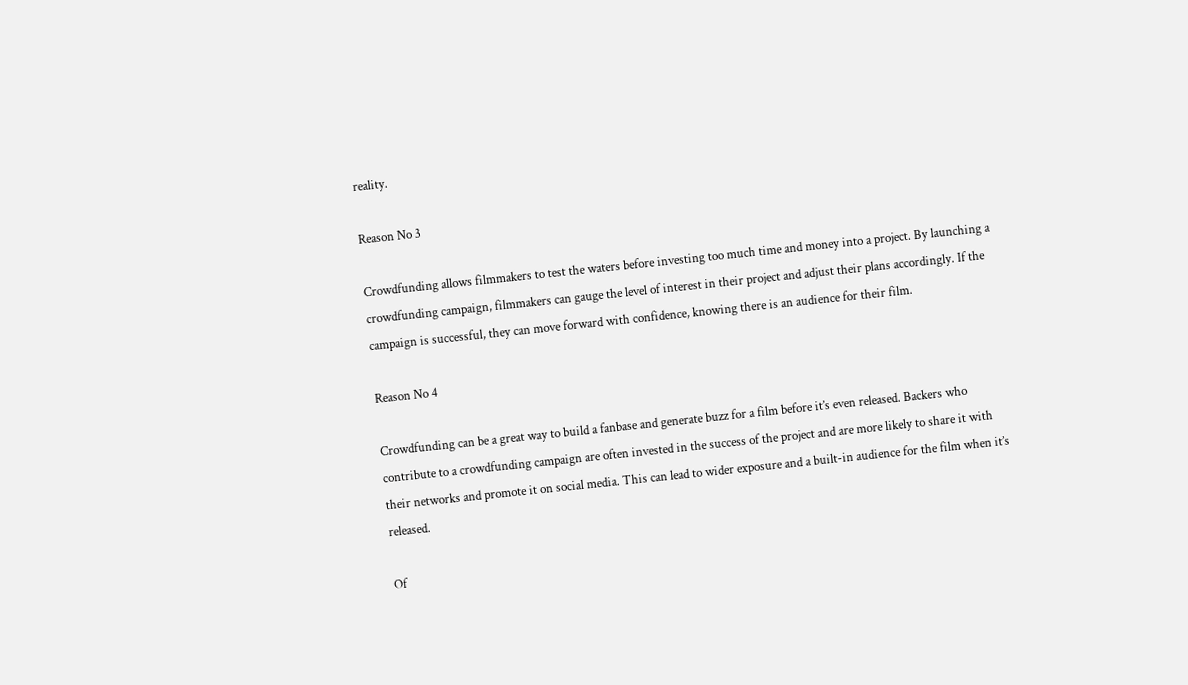reality.

Reason No 3

Crowdfunding allows filmmakers to test the waters before investing too much time and money into a project. By launching a crowdfunding campaign, filmmakers can gauge the level of interest in their project and adjust their plans accordingly. If the campaign is successful, they can move forward with confidence, knowing there is an audience for their film.

Reason No 4

Crowdfunding can be a great way to build a fanbase and generate buzz for a film before it’s even released. Backers who contribute to a crowdfunding campaign are often invested in the success of the project and are more likely to share it with their networks and promote it on social media. This can lead to wider exposure and a built-in audience for the film when it’s released.

Of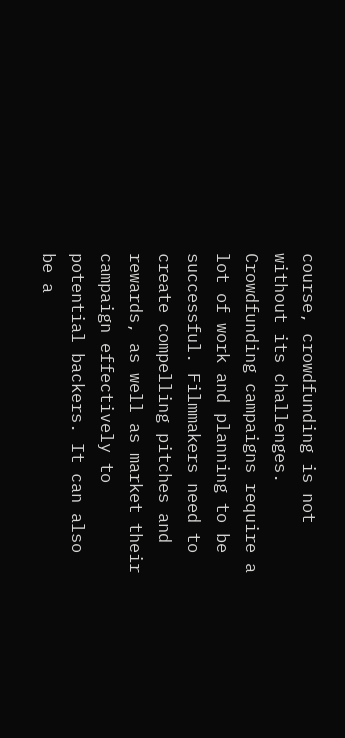course, crowdfunding is not without its challenges. Crowdfunding campaigns require a lot of work and planning to be successful. Filmmakers need to create compelling pitches and rewards, as well as market their campaign effectively to potential backers. It can also be a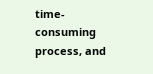time-consuming process, and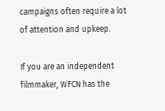campaigns often require a lot of attention and upkeep.

If you are an independent filmmaker, WFCN has the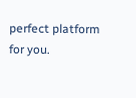perfect platform for you.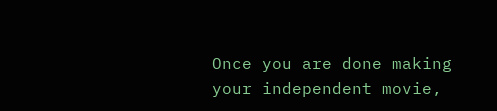Once you are done making your independent movie,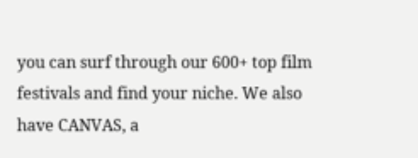you can surf through our 600+ top film festivals and find your niche. We also have CANVAS, a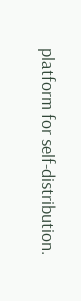platform for self-distribution.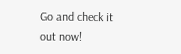Go and check it out now!